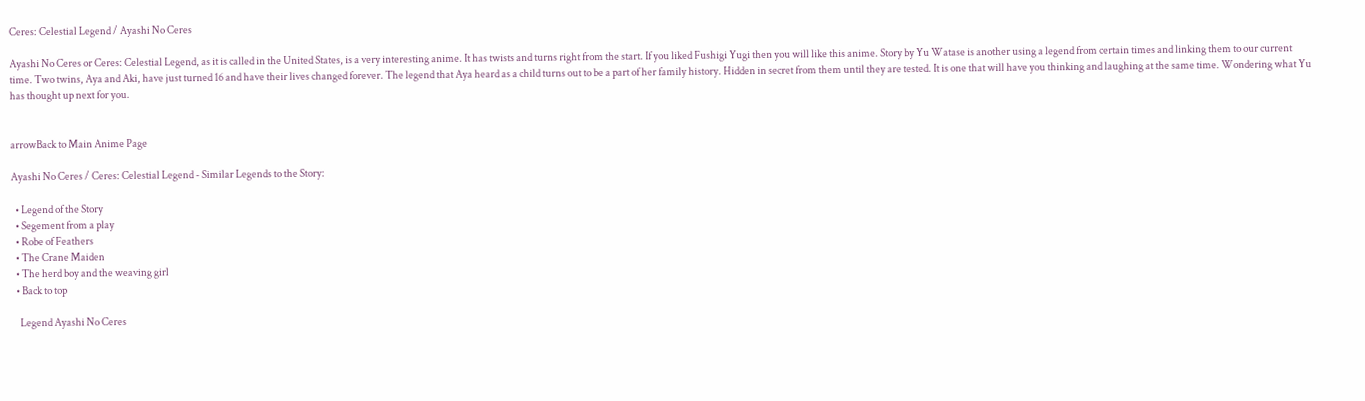Ceres: Celestial Legend / Ayashi No Ceres

Ayashi No Ceres or Ceres: Celestial Legend, as it is called in the United States, is a very interesting anime. It has twists and turns right from the start. If you liked Fushigi Yugi then you will like this anime. Story by Yu Watase is another using a legend from certain times and linking them to our current time. Two twins, Aya and Aki, have just turned 16 and have their lives changed forever. The legend that Aya heard as a child turns out to be a part of her family history. Hidden in secret from them until they are tested. It is one that will have you thinking and laughing at the same time. Wondering what Yu has thought up next for you.


arrowBack to Main Anime Page

Ayashi No Ceres / Ceres: Celestial Legend - Similar Legends to the Story:

  • Legend of the Story
  • Segement from a play
  • Robe of Feathers
  • The Crane Maiden
  • The herd boy and the weaving girl
  • Back to top

    Legend Ayashi No Ceres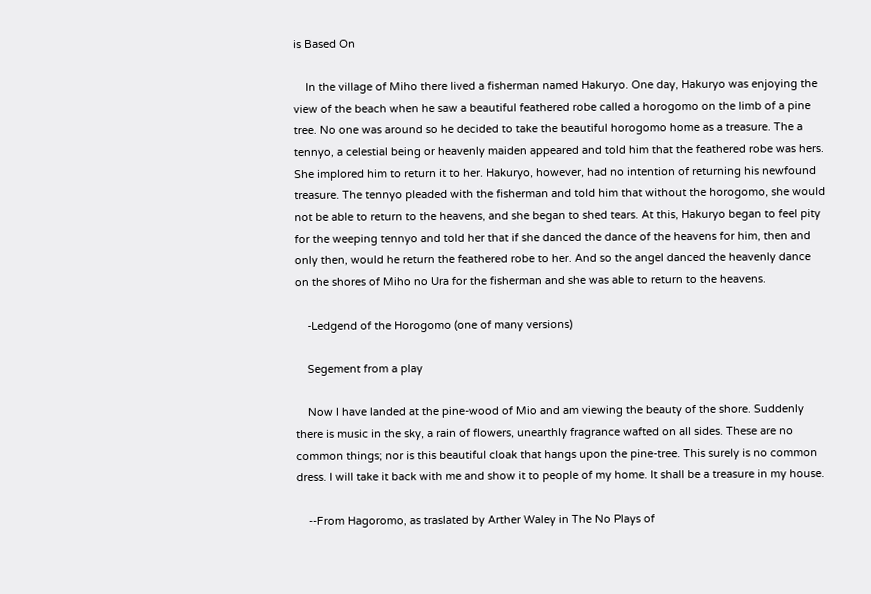is Based On

    In the village of Miho there lived a fisherman named Hakuryo. One day, Hakuryo was enjoying the view of the beach when he saw a beautiful feathered robe called a horogomo on the limb of a pine tree. No one was around so he decided to take the beautiful horogomo home as a treasure. The a tennyo, a celestial being or heavenly maiden appeared and told him that the feathered robe was hers. She implored him to return it to her. Hakuryo, however, had no intention of returning his newfound treasure. The tennyo pleaded with the fisherman and told him that without the horogomo, she would not be able to return to the heavens, and she began to shed tears. At this, Hakuryo began to feel pity for the weeping tennyo and told her that if she danced the dance of the heavens for him, then and only then, would he return the feathered robe to her. And so the angel danced the heavenly dance on the shores of Miho no Ura for the fisherman and she was able to return to the heavens.

    -Ledgend of the Horogomo (one of many versions)

    Segement from a play

    Now I have landed at the pine-wood of Mio and am viewing the beauty of the shore. Suddenly there is music in the sky, a rain of flowers, unearthly fragrance wafted on all sides. These are no common things; nor is this beautiful cloak that hangs upon the pine-tree. This surely is no common dress. I will take it back with me and show it to people of my home. It shall be a treasure in my house.

    --From Hagoromo, as traslated by Arther Waley in The No Plays of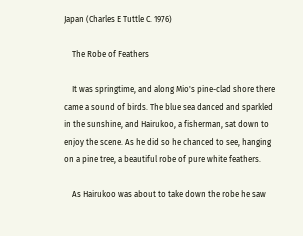Japan (Charles E Tuttle C. 1976)

    The Robe of Feathers

    It was springtime, and along Mio's pine-clad shore there came a sound of birds. The blue sea danced and sparkled in the sunshine, and Hairukoo, a fisherman, sat down to enjoy the scene. As he did so he chanced to see, hanging on a pine tree, a beautiful robe of pure white feathers.

    As Hairukoo was about to take down the robe he saw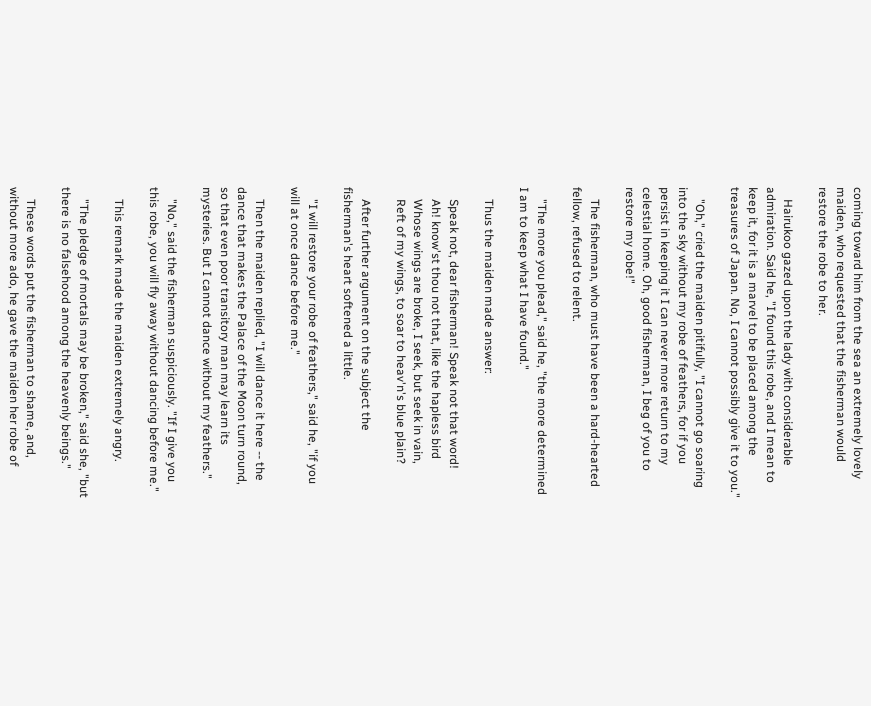coming toward him from the sea an extremely lovely maiden, who requested that the fisherman would restore the robe to her.

    Hairukoo gazed upon the lady with considerable admiration. Said he, "I found this robe, and I mean to keep it, for it is a marvel to be placed among the treasures of Japan. No, I cannot possibly give it to you."

    "Oh," cried the maiden pitifully, "I cannot go soaring into the sky without my robe of feathers, for if you persist in keeping it I can never more return to my celestial home. Oh, good fisherman, I beg of you to restore my robe!"

    The fisherman, who must have been a hard-hearted fellow, refused to relent.

    "The more you plead," said he, "the more determined I am to keep what I have found."

    Thus the maiden made answer:

    Speak not, dear fisherman! Speak not that word!
    Ah! know'st thou not that, like the hapless bird
    Whose wings are broke, I seek, but seek in vain,
    Reft of my wings, to soar to heav'n's blue plain?

    After further argument on the subject the fisherman's heart softened a little.

    "I will restore your robe of feathers," said he, "if you will at once dance before me."

    Then the maiden replied, "I will dance it here -- the dance that makes the Palace of the Moon turn round, so that even poor transitory man may learn its mysteries. But I cannot dance without my feathers."

    "No," said the fisherman suspiciously. "If I give you this robe, you will fly away without dancing before me."

    This remark made the maiden extremely angry.

    "The pledge of mortals may be broken," said she, "but there is no falsehood among the heavenly beings."

    These words put the fisherman to shame, and, without more ado, he gave the maiden her robe of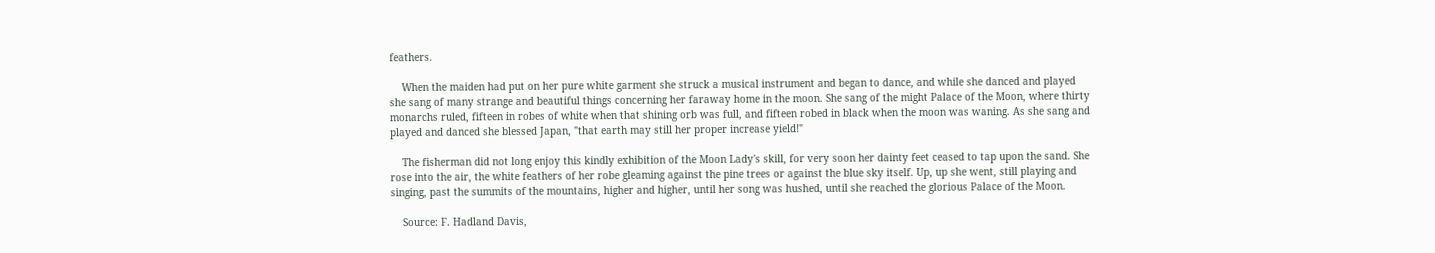feathers.

    When the maiden had put on her pure white garment she struck a musical instrument and began to dance, and while she danced and played she sang of many strange and beautiful things concerning her faraway home in the moon. She sang of the might Palace of the Moon, where thirty monarchs ruled, fifteen in robes of white when that shining orb was full, and fifteen robed in black when the moon was waning. As she sang and played and danced she blessed Japan, "that earth may still her proper increase yield!"

    The fisherman did not long enjoy this kindly exhibition of the Moon Lady's skill, for very soon her dainty feet ceased to tap upon the sand. She rose into the air, the white feathers of her robe gleaming against the pine trees or against the blue sky itself. Up, up she went, still playing and singing, past the summits of the mountains, higher and higher, until her song was hushed, until she reached the glorious Palace of the Moon.

    Source: F. Hadland Davis,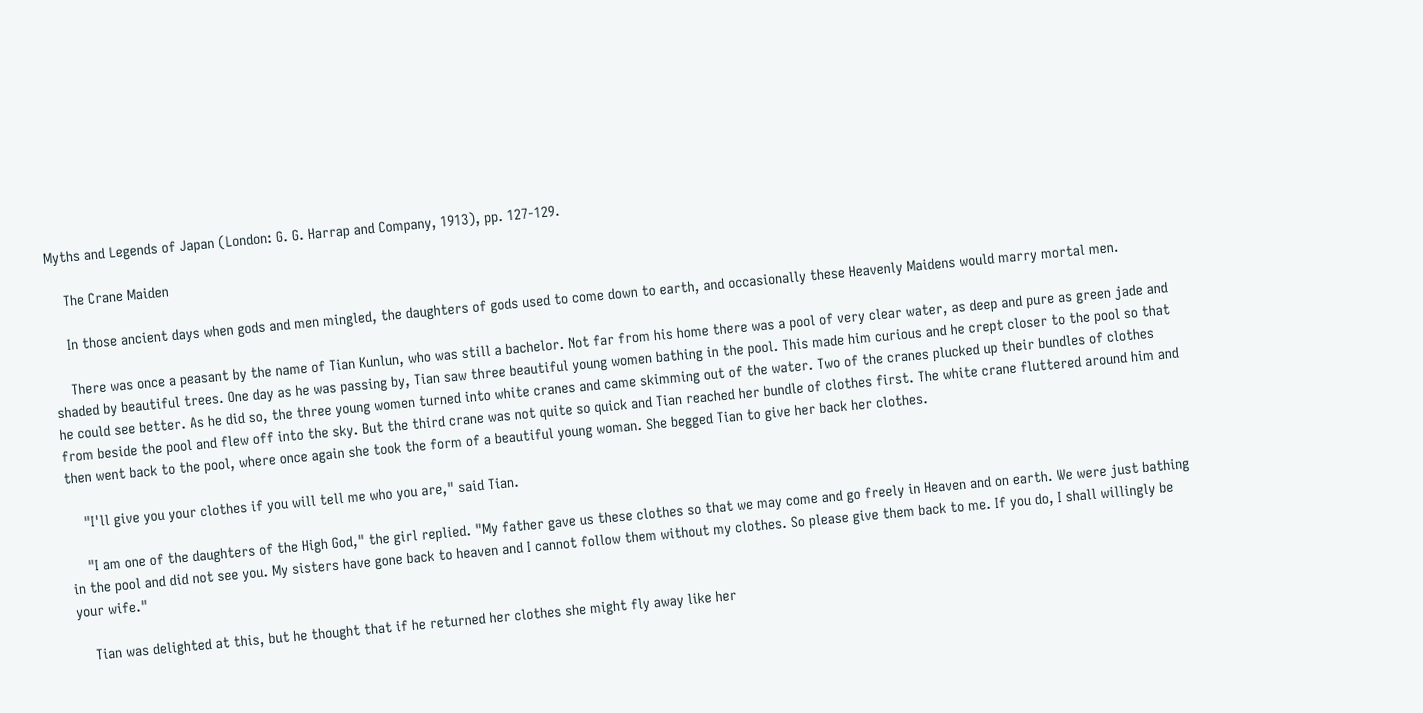Myths and Legends of Japan (London: G. G. Harrap and Company, 1913), pp. 127-129.

    The Crane Maiden

    In those ancient days when gods and men mingled, the daughters of gods used to come down to earth, and occasionally these Heavenly Maidens would marry mortal men.

    There was once a peasant by the name of Tian Kunlun, who was still a bachelor. Not far from his home there was a pool of very clear water, as deep and pure as green jade and shaded by beautiful trees. One day as he was passing by, Tian saw three beautiful young women bathing in the pool. This made him curious and he crept closer to the pool so that he could see better. As he did so, the three young women turned into white cranes and came skimming out of the water. Two of the cranes plucked up their bundles of clothes from beside the pool and flew off into the sky. But the third crane was not quite so quick and Tian reached her bundle of clothes first. The white crane fluttered around him and then went back to the pool, where once again she took the form of a beautiful young woman. She begged Tian to give her back her clothes.

    "I'll give you your clothes if you will tell me who you are," said Tian.

    "I am one of the daughters of the High God," the girl replied. "My father gave us these clothes so that we may come and go freely in Heaven and on earth. We were just bathing in the pool and did not see you. My sisters have gone back to heaven and I cannot follow them without my clothes. So please give them back to me. If you do, I shall willingly be your wife."

    Tian was delighted at this, but he thought that if he returned her clothes she might fly away like her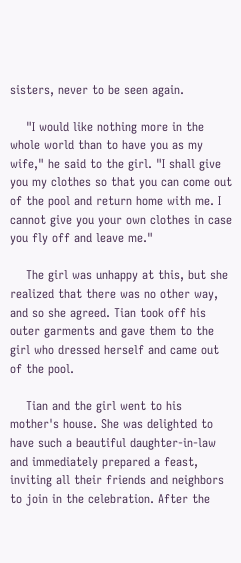sisters, never to be seen again.

    "I would like nothing more in the whole world than to have you as my wife," he said to the girl. "I shall give you my clothes so that you can come out of the pool and return home with me. I cannot give you your own clothes in case you fly off and leave me."

    The girl was unhappy at this, but she realized that there was no other way, and so she agreed. Tian took off his outer garments and gave them to the girl who dressed herself and came out of the pool.

    Tian and the girl went to his mother's house. She was delighted to have such a beautiful daughter-in-law and immediately prepared a feast, inviting all their friends and neighbors to join in the celebration. After the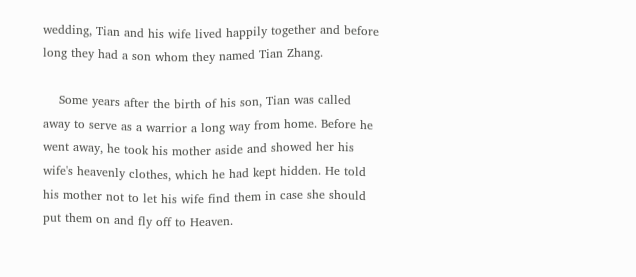wedding, Tian and his wife lived happily together and before long they had a son whom they named Tian Zhang.

    Some years after the birth of his son, Tian was called away to serve as a warrior a long way from home. Before he went away, he took his mother aside and showed her his wife's heavenly clothes, which he had kept hidden. He told his mother not to let his wife find them in case she should put them on and fly off to Heaven.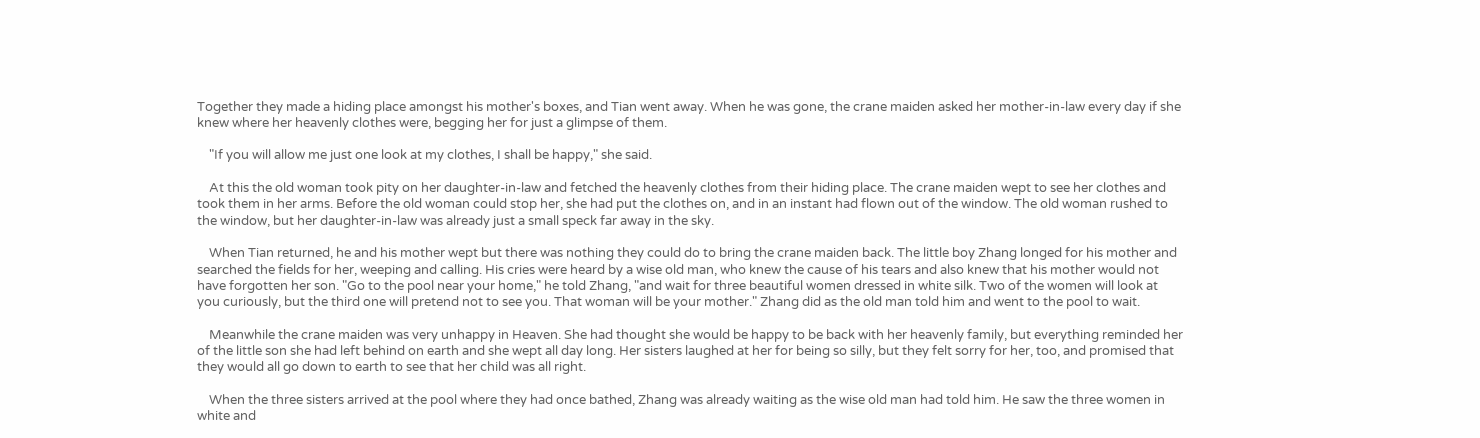Together they made a hiding place amongst his mother's boxes, and Tian went away. When he was gone, the crane maiden asked her mother-in-law every day if she knew where her heavenly clothes were, begging her for just a glimpse of them.

    "If you will allow me just one look at my clothes, I shall be happy," she said.

    At this the old woman took pity on her daughter-in-law and fetched the heavenly clothes from their hiding place. The crane maiden wept to see her clothes and took them in her arms. Before the old woman could stop her, she had put the clothes on, and in an instant had flown out of the window. The old woman rushed to the window, but her daughter-in-law was already just a small speck far away in the sky.

    When Tian returned, he and his mother wept but there was nothing they could do to bring the crane maiden back. The little boy Zhang longed for his mother and searched the fields for her, weeping and calling. His cries were heard by a wise old man, who knew the cause of his tears and also knew that his mother would not have forgotten her son. "Go to the pool near your home," he told Zhang, "and wait for three beautiful women dressed in white silk. Two of the women will look at you curiously, but the third one will pretend not to see you. That woman will be your mother." Zhang did as the old man told him and went to the pool to wait.

    Meanwhile the crane maiden was very unhappy in Heaven. She had thought she would be happy to be back with her heavenly family, but everything reminded her of the little son she had left behind on earth and she wept all day long. Her sisters laughed at her for being so silly, but they felt sorry for her, too, and promised that they would all go down to earth to see that her child was all right.

    When the three sisters arrived at the pool where they had once bathed, Zhang was already waiting as the wise old man had told him. He saw the three women in white and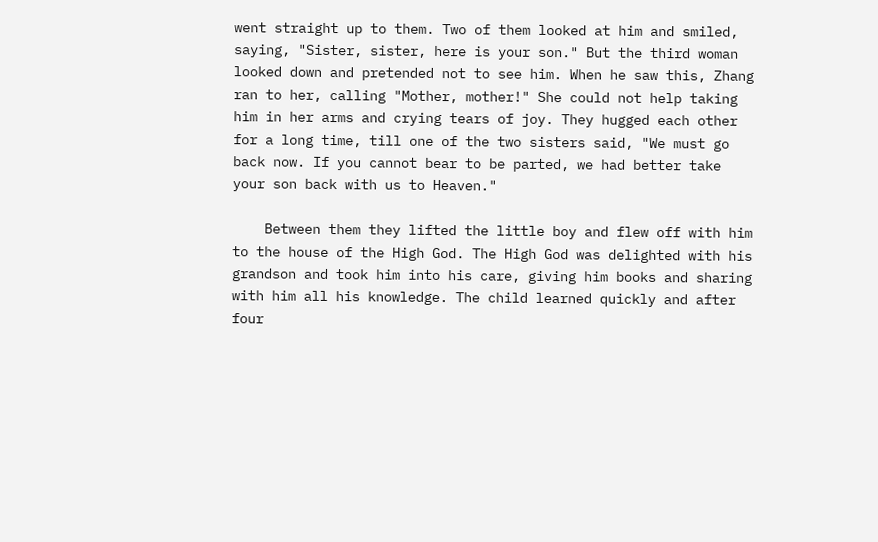went straight up to them. Two of them looked at him and smiled, saying, "Sister, sister, here is your son." But the third woman looked down and pretended not to see him. When he saw this, Zhang ran to her, calling "Mother, mother!" She could not help taking him in her arms and crying tears of joy. They hugged each other for a long time, till one of the two sisters said, "We must go back now. If you cannot bear to be parted, we had better take your son back with us to Heaven."

    Between them they lifted the little boy and flew off with him to the house of the High God. The High God was delighted with his grandson and took him into his care, giving him books and sharing with him all his knowledge. The child learned quickly and after four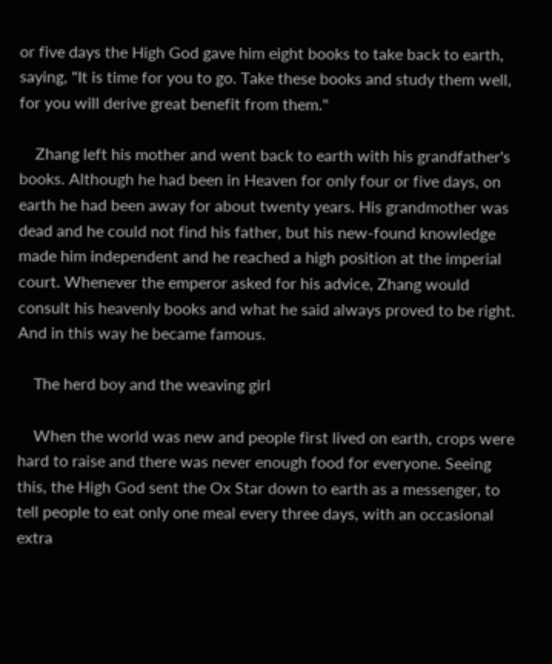or five days the High God gave him eight books to take back to earth, saying, "It is time for you to go. Take these books and study them well, for you will derive great benefit from them."

    Zhang left his mother and went back to earth with his grandfather's books. Although he had been in Heaven for only four or five days, on earth he had been away for about twenty years. His grandmother was dead and he could not find his father, but his new-found knowledge made him independent and he reached a high position at the imperial court. Whenever the emperor asked for his advice, Zhang would consult his heavenly books and what he said always proved to be right. And in this way he became famous.

    The herd boy and the weaving girl

    When the world was new and people first lived on earth, crops were hard to raise and there was never enough food for everyone. Seeing this, the High God sent the Ox Star down to earth as a messenger, to tell people to eat only one meal every three days, with an occasional extra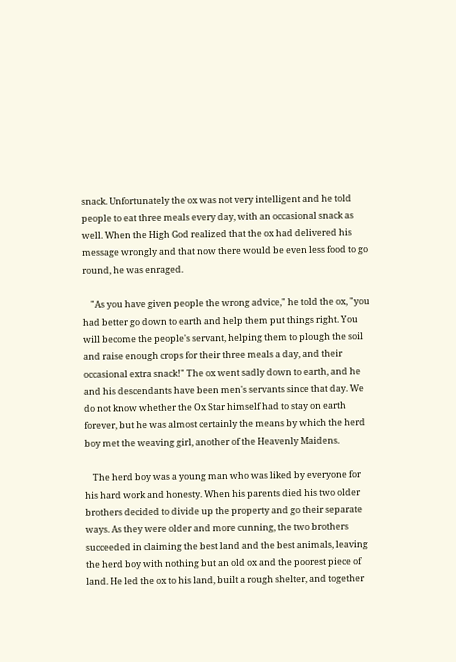snack. Unfortunately the ox was not very intelligent and he told people to eat three meals every day, with an occasional snack as well. When the High God realized that the ox had delivered his message wrongly and that now there would be even less food to go round, he was enraged.

    "As you have given people the wrong advice," he told the ox, "you had better go down to earth and help them put things right. You will become the people's servant, helping them to plough the soil and raise enough crops for their three meals a day, and their occasional extra snack!" The ox went sadly down to earth, and he and his descendants have been men's servants since that day. We do not know whether the Ox Star himself had to stay on earth forever, but he was almost certainly the means by which the herd boy met the weaving girl, another of the Heavenly Maidens.

    The herd boy was a young man who was liked by everyone for his hard work and honesty. When his parents died his two older brothers decided to divide up the property and go their separate ways. As they were older and more cunning, the two brothers succeeded in claiming the best land and the best animals, leaving the herd boy with nothing but an old ox and the poorest piece of land. He led the ox to his land, built a rough shelter, and together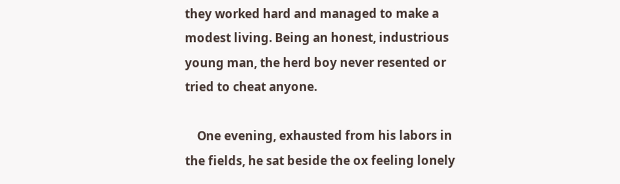they worked hard and managed to make a modest living. Being an honest, industrious young man, the herd boy never resented or tried to cheat anyone.

    One evening, exhausted from his labors in the fields, he sat beside the ox feeling lonely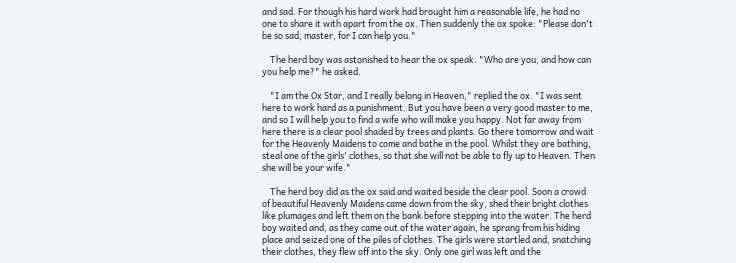and sad. For though his hard work had brought him a reasonable life, he had no one to share it with apart from the ox. Then suddenly the ox spoke: "Please don't be so sad, master, for I can help you."

    The herd boy was astonished to hear the ox speak. "Who are you, and how can you help me?" he asked.

    "I am the Ox Star, and I really belong in Heaven," replied the ox. "I was sent here to work hard as a punishment. But you have been a very good master to me, and so I will help you to find a wife who will make you happy. Not far away from here there is a clear pool shaded by trees and plants. Go there tomorrow and wait for the Heavenly Maidens to come and bathe in the pool. Whilst they are bathing, steal one of the girls' clothes, so that she will not be able to fly up to Heaven. Then she will be your wife."

    The herd boy did as the ox said and waited beside the clear pool. Soon a crowd of beautiful Heavenly Maidens came down from the sky, shed their bright clothes like plumages and left them on the bank before stepping into the water. The herd boy waited and, as they came out of the water again, he sprang from his hiding place and seized one of the piles of clothes. The girls were startled and, snatching their clothes, they flew off into the sky. Only one girl was left and the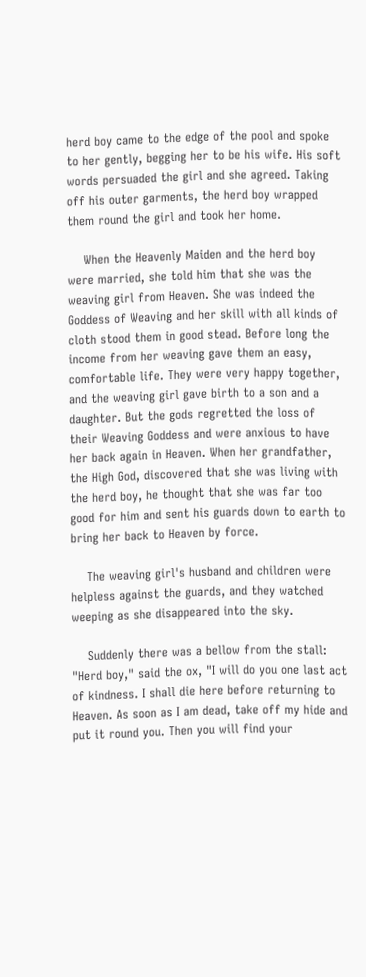herd boy came to the edge of the pool and spoke to her gently, begging her to be his wife. His soft words persuaded the girl and she agreed. Taking off his outer garments, the herd boy wrapped them round the girl and took her home.

    When the Heavenly Maiden and the herd boy were married, she told him that she was the weaving girl from Heaven. She was indeed the Goddess of Weaving and her skill with all kinds of cloth stood them in good stead. Before long the income from her weaving gave them an easy, comfortable life. They were very happy together, and the weaving girl gave birth to a son and a daughter. But the gods regretted the loss of their Weaving Goddess and were anxious to have her back again in Heaven. When her grandfather, the High God, discovered that she was living with the herd boy, he thought that she was far too good for him and sent his guards down to earth to bring her back to Heaven by force.

    The weaving girl's husband and children were helpless against the guards, and they watched weeping as she disappeared into the sky.

    Suddenly there was a bellow from the stall: "Herd boy," said the ox, "I will do you one last act of kindness. I shall die here before returning to Heaven. As soon as I am dead, take off my hide and put it round you. Then you will find your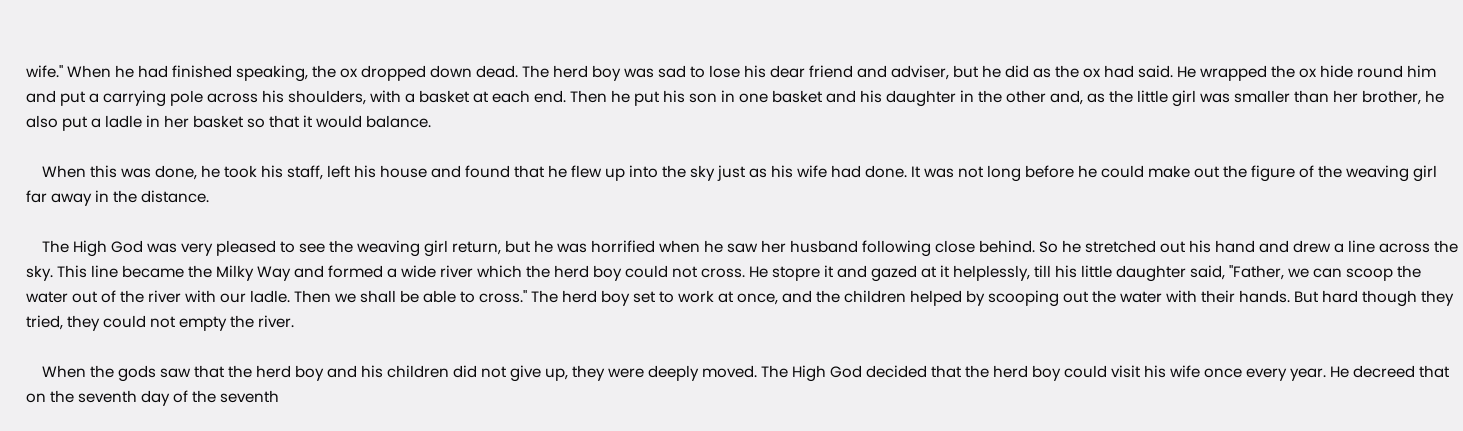wife." When he had finished speaking, the ox dropped down dead. The herd boy was sad to lose his dear friend and adviser, but he did as the ox had said. He wrapped the ox hide round him and put a carrying pole across his shoulders, with a basket at each end. Then he put his son in one basket and his daughter in the other and, as the little girl was smaller than her brother, he also put a ladle in her basket so that it would balance.

    When this was done, he took his staff, left his house and found that he flew up into the sky just as his wife had done. It was not long before he could make out the figure of the weaving girl far away in the distance.

    The High God was very pleased to see the weaving girl return, but he was horrified when he saw her husband following close behind. So he stretched out his hand and drew a line across the sky. This line became the Milky Way and formed a wide river which the herd boy could not cross. He stopre it and gazed at it helplessly, till his little daughter said, "Father, we can scoop the water out of the river with our ladle. Then we shall be able to cross." The herd boy set to work at once, and the children helped by scooping out the water with their hands. But hard though they tried, they could not empty the river.

    When the gods saw that the herd boy and his children did not give up, they were deeply moved. The High God decided that the herd boy could visit his wife once every year. He decreed that on the seventh day of the seventh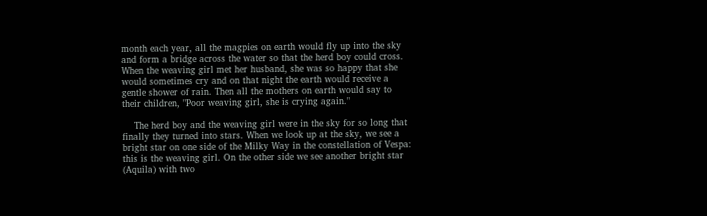month each year, all the magpies on earth would fly up into the sky and form a bridge across the water so that the herd boy could cross. When the weaving girl met her husband, she was so happy that she would sometimes cry and on that night the earth would receive a gentle shower of rain. Then all the mothers on earth would say to their children, "Poor weaving girl, she is crying again."

    The herd boy and the weaving girl were in the sky for so long that finally they turned into stars. When we look up at the sky, we see a bright star on one side of the Milky Way in the constellation of Vespa: this is the weaving girl. On the other side we see another bright star (Aquila) with two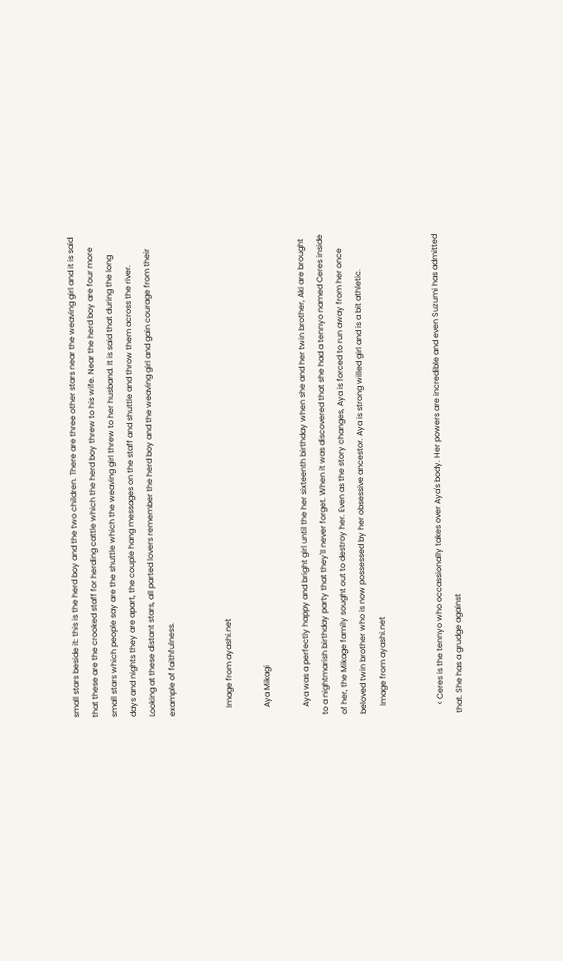small stars beside it: this is the herd boy and the two children. There are three other stars near the weaving girl and it is said that these are the crooked staff for herding cattle which the herd boy threw to his wife. Near the herd boy are four more small stars which people say are the shuttle which the weaving girl threw to her husband. It is said that during the long days and nights they are apart, the couple hang messages on the staff and shuttle and throw them across the river. Looking at these distant stars, all parted lovers remember the herd boy and the weaving girl and gain courage from their example of faithfulness.


    Image from ayashi.net

    Aya Mikagi

    Aya was a perfectly happy and bright girl until the her sixteenth birthday when she and her twin brother, Aki are brought to a nightmarish birthday party that they'll never forget. When it was discovered that she had a tennyo named Ceres inside of her, the Mikage family sought out to destroy her. Even as the story changes, Aya is forced to run away from her once beloved twin brother who is now possessed by her obsessive ancestor. Aya is strong willed girl and is a bit athletic.
    Image from ayashi.net


    < Ceres is the tennyo who occassionally takes over Aya's body. Her powers are incredible and even Suzumi has admitted that. She has a grudge against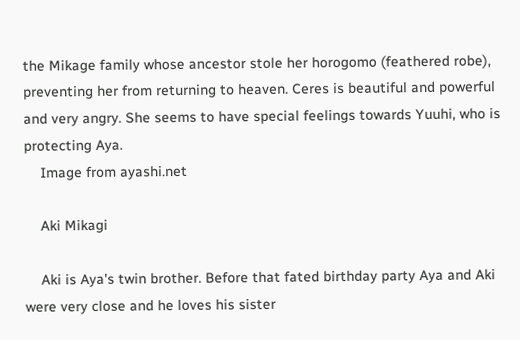the Mikage family whose ancestor stole her horogomo (feathered robe), preventing her from returning to heaven. Ceres is beautiful and powerful and very angry. She seems to have special feelings towards Yuuhi, who is protecting Aya.
    Image from ayashi.net

    Aki Mikagi

    Aki is Aya's twin brother. Before that fated birthday party Aya and Aki were very close and he loves his sister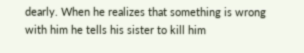dearly. When he realizes that something is wrong with him he tells his sister to kill him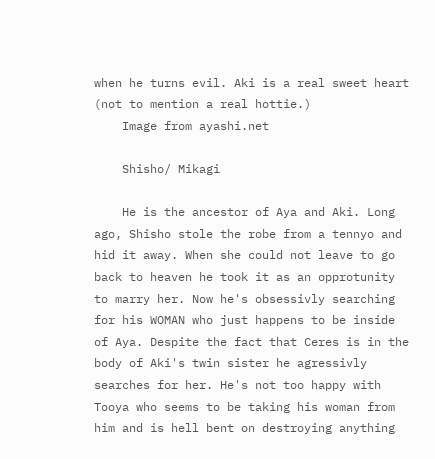when he turns evil. Aki is a real sweet heart (not to mention a real hottie.)
    Image from ayashi.net

    Shisho/ Mikagi

    He is the ancestor of Aya and Aki. Long ago, Shisho stole the robe from a tennyo and hid it away. When she could not leave to go back to heaven he took it as an opprotunity to marry her. Now he's obsessivly searching for his WOMAN who just happens to be inside of Aya. Despite the fact that Ceres is in the body of Aki's twin sister he agressivly searches for her. He's not too happy with Tooya who seems to be taking his woman from him and is hell bent on destroying anything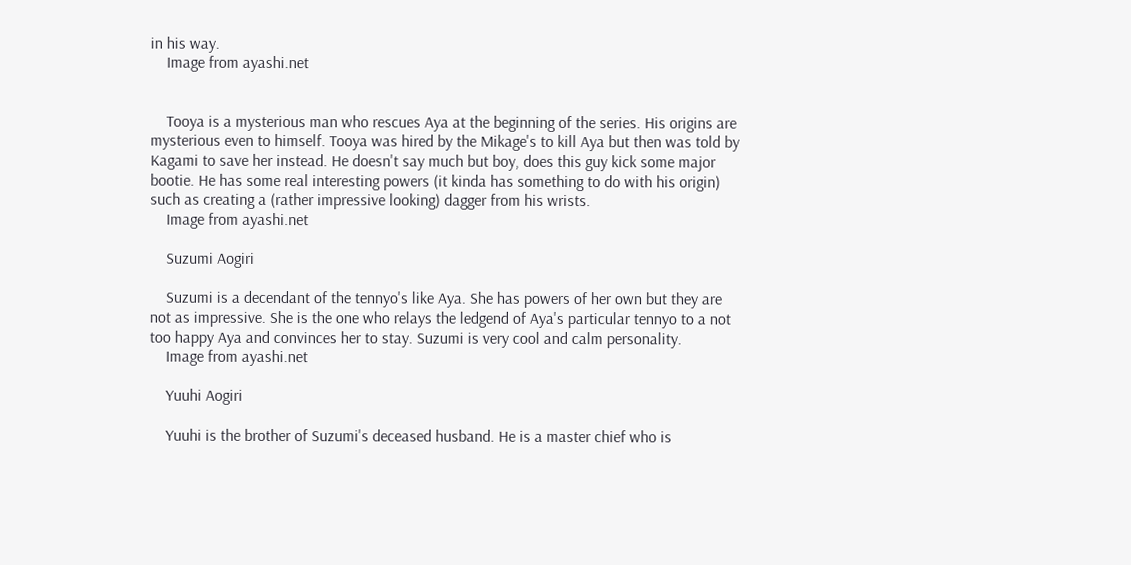in his way.
    Image from ayashi.net


    Tooya is a mysterious man who rescues Aya at the beginning of the series. His origins are mysterious even to himself. Tooya was hired by the Mikage's to kill Aya but then was told by Kagami to save her instead. He doesn't say much but boy, does this guy kick some major bootie. He has some real interesting powers (it kinda has something to do with his origin) such as creating a (rather impressive looking) dagger from his wrists.
    Image from ayashi.net

    Suzumi Aogiri

    Suzumi is a decendant of the tennyo's like Aya. She has powers of her own but they are not as impressive. She is the one who relays the ledgend of Aya's particular tennyo to a not too happy Aya and convinces her to stay. Suzumi is very cool and calm personality.
    Image from ayashi.net

    Yuuhi Aogiri

    Yuuhi is the brother of Suzumi's deceased husband. He is a master chief who is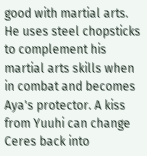good with martial arts. He uses steel chopsticks to complement his martial arts skills when in combat and becomes Aya's protector. A kiss from Yuuhi can change Ceres back into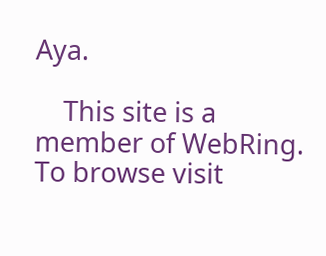Aya.

    This site is a member of WebRing. To browse visit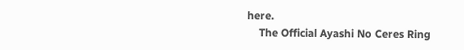here.
    The Official Ayashi No Ceres Ring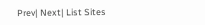Prev| Next| List Sites